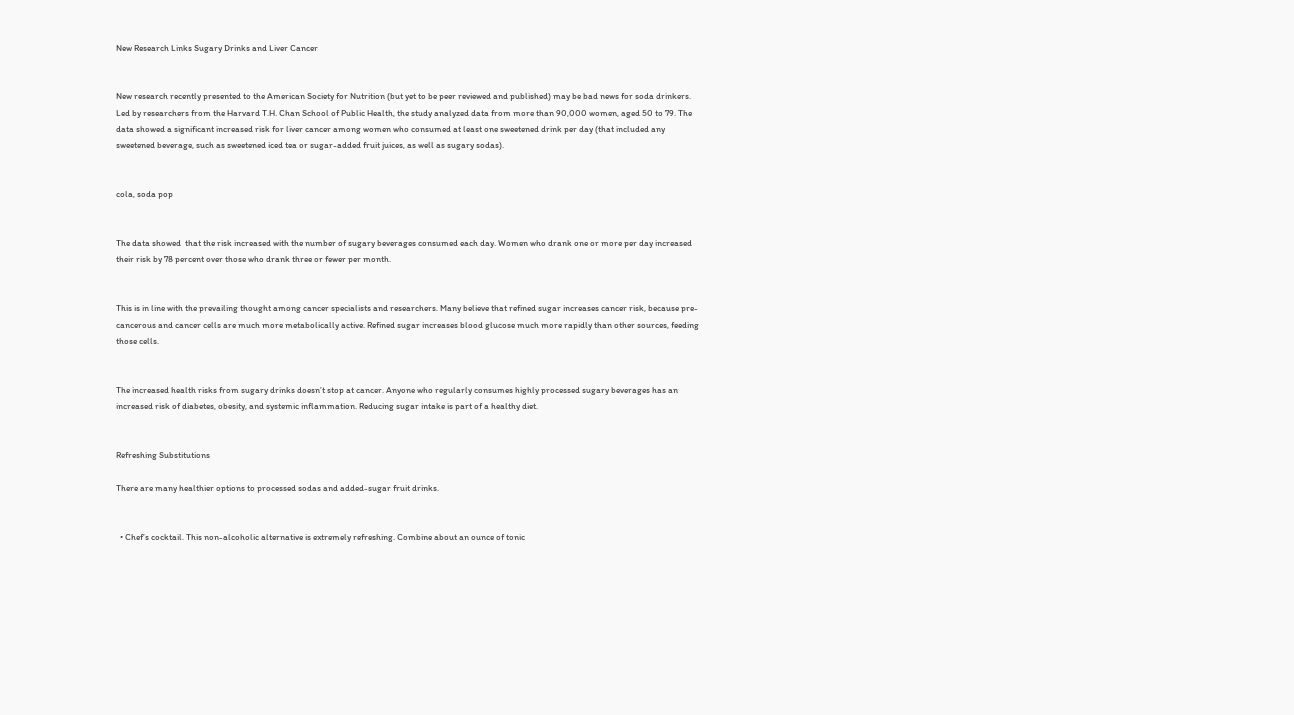New Research Links Sugary Drinks and Liver Cancer


New research recently presented to the American Society for Nutrition (but yet to be peer reviewed and published) may be bad news for soda drinkers. Led by researchers from the Harvard T.H. Chan School of Public Health, the study analyzed data from more than 90,000 women, aged 50 to 79. The data showed a significant increased risk for liver cancer among women who consumed at least one sweetened drink per day (that included any sweetened beverage, such as sweetened iced tea or sugar-added fruit juices, as well as sugary sodas).


cola, soda pop


The data showed  that the risk increased with the number of sugary beverages consumed each day. Women who drank one or more per day increased their risk by 78 percent over those who drank three or fewer per month.


This is in line with the prevailing thought among cancer specialists and researchers. Many believe that refined sugar increases cancer risk, because pre-cancerous and cancer cells are much more metabolically active. Refined sugar increases blood glucose much more rapidly than other sources, feeding those cells.


The increased health risks from sugary drinks doesn’t stop at cancer. Anyone who regularly consumes highly processed sugary beverages has an increased risk of diabetes, obesity, and systemic inflammation. Reducing sugar intake is part of a healthy diet.


Refreshing Substitutions

There are many healthier options to processed sodas and added-sugar fruit drinks.


  • Chef’s cocktail. This non-alcoholic alternative is extremely refreshing. Combine about an ounce of tonic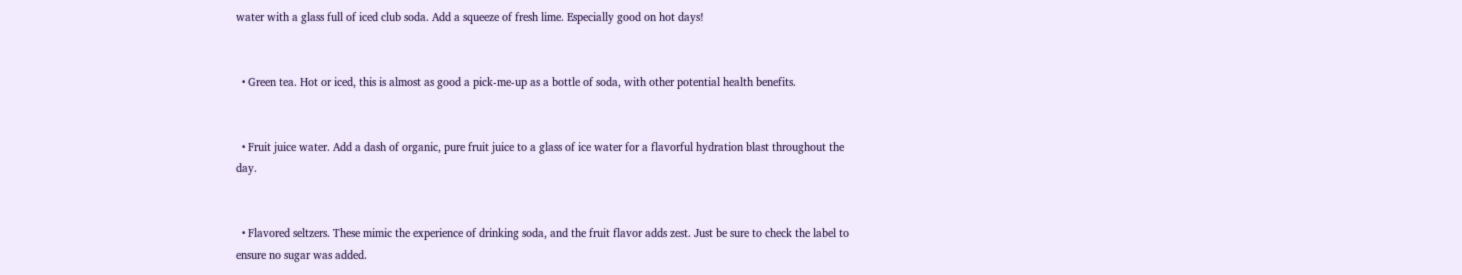water with a glass full of iced club soda. Add a squeeze of fresh lime. Especially good on hot days!


  • Green tea. Hot or iced, this is almost as good a pick-me-up as a bottle of soda, with other potential health benefits.


  • Fruit juice water. Add a dash of organic, pure fruit juice to a glass of ice water for a flavorful hydration blast throughout the day.


  • Flavored seltzers. These mimic the experience of drinking soda, and the fruit flavor adds zest. Just be sure to check the label to ensure no sugar was added.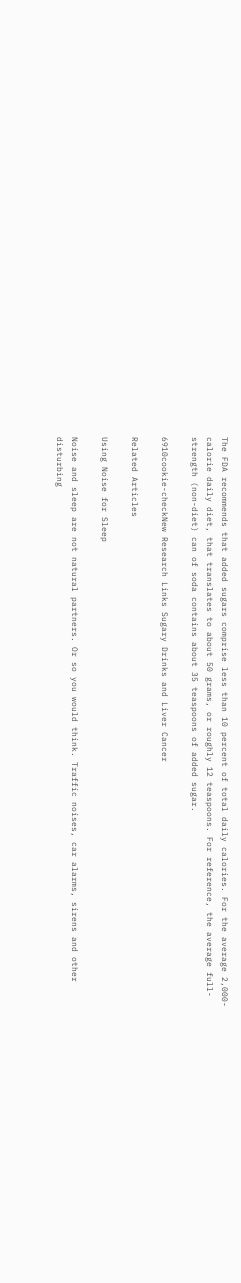The FDA recommends that added sugars comprise less than 10 percent of total daily calories. For the average 2,000-calorie daily diet, that translates to about 50 grams, or roughly 12 teaspoons. For reference, the average full-strength (non-diet) can of soda contains about 35 teaspoons of added sugar.

6910cookie-checkNew Research Links Sugary Drinks and Liver Cancer

Related Articles

Using Noise for Sleep

Noise and sleep are not natural partners. Or so you would think. Traffic noises, car alarms, sirens and other disturbing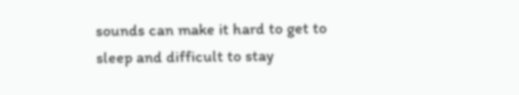sounds can make it hard to get to sleep and difficult to stay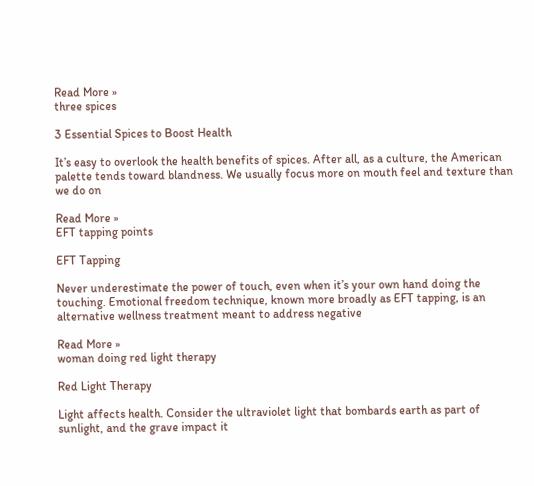Read More »
three spices

3 Essential Spices to Boost Health

It’s easy to overlook the health benefits of spices. After all, as a culture, the American palette tends toward blandness. We usually focus more on mouth feel and texture than we do on

Read More »
EFT tapping points

EFT Tapping

Never underestimate the power of touch, even when it’s your own hand doing the touching. Emotional freedom technique, known more broadly as EFT tapping, is an alternative wellness treatment meant to address negative

Read More »
woman doing red light therapy

Red Light Therapy

Light affects health. Consider the ultraviolet light that bombards earth as part of sunlight, and the grave impact it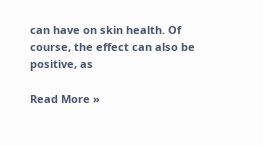can have on skin health. Of course, the effect can also be positive, as

Read More »